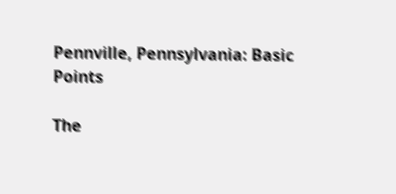Pennville, Pennsylvania: Basic Points

The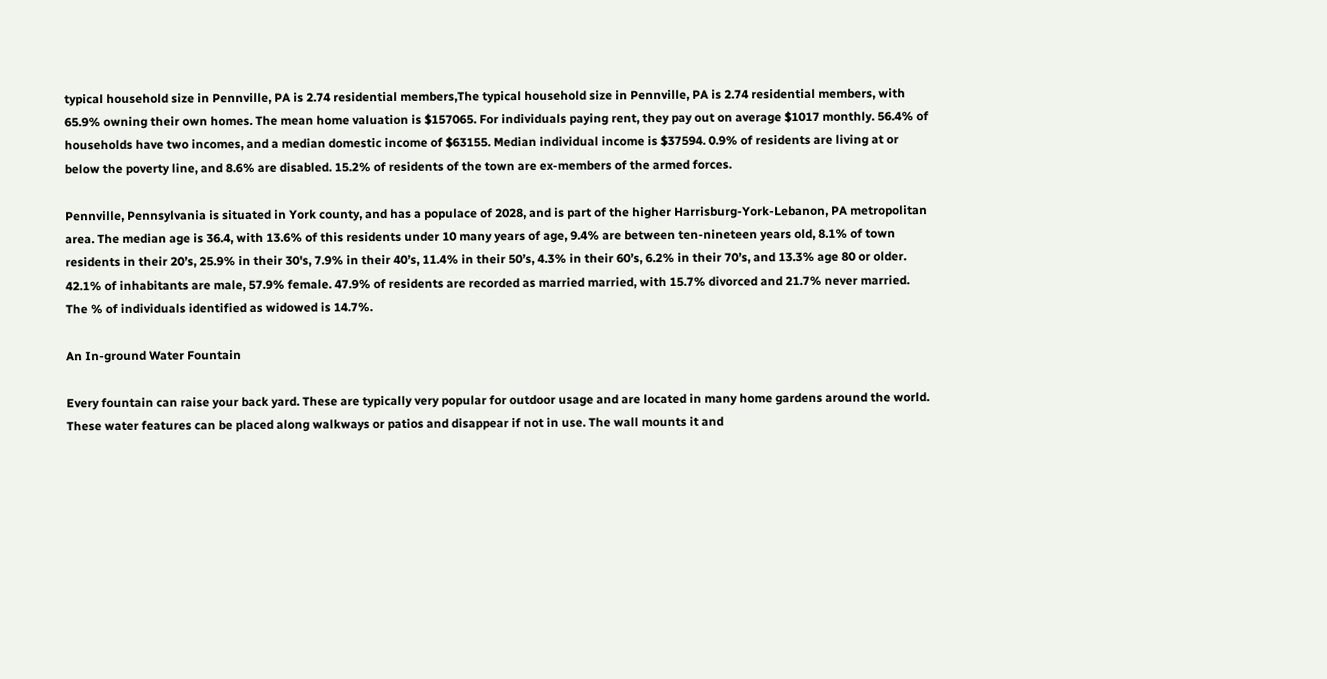typical household size in Pennville, PA is 2.74 residential members,The typical household size in Pennville, PA is 2.74 residential members, with 65.9% owning their own homes. The mean home valuation is $157065. For individuals paying rent, they pay out on average $1017 monthly. 56.4% of households have two incomes, and a median domestic income of $63155. Median individual income is $37594. 0.9% of residents are living at or below the poverty line, and 8.6% are disabled. 15.2% of residents of the town are ex-members of the armed forces.

Pennville, Pennsylvania is situated in York county, and has a populace of 2028, and is part of the higher Harrisburg-York-Lebanon, PA metropolitan area. The median age is 36.4, with 13.6% of this residents under 10 many years of age, 9.4% are between ten-nineteen years old, 8.1% of town residents in their 20’s, 25.9% in their 30's, 7.9% in their 40’s, 11.4% in their 50’s, 4.3% in their 60’s, 6.2% in their 70’s, and 13.3% age 80 or older. 42.1% of inhabitants are male, 57.9% female. 47.9% of residents are recorded as married married, with 15.7% divorced and 21.7% never married. The % of individuals identified as widowed is 14.7%.

An In-ground Water Fountain

Every fountain can raise your back yard. These are typically very popular for outdoor usage and are located in many home gardens around the world. These water features can be placed along walkways or patios and disappear if not in use. The wall mounts it and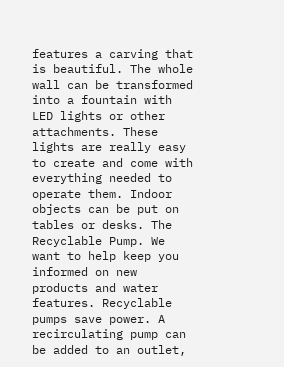features a carving that is beautiful. The whole wall can be transformed into a fountain with LED lights or other attachments. These lights are really easy to create and come with everything needed to operate them. Indoor objects can be put on tables or desks. The Recyclable Pump. We want to help keep you informed on new products and water features. Recyclable pumps save power. A recirculating pump can be added to an outlet,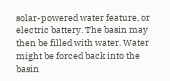solar-powered water feature, or electric battery. The basin may then be filled with water. Water might be forced back into the basin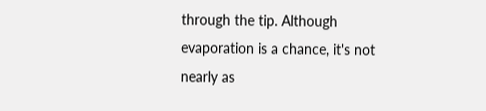through the tip. Although evaporation is a chance, it's not nearly as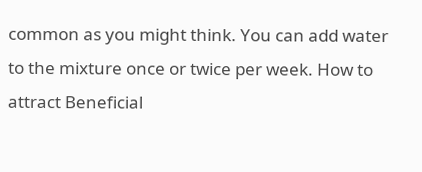common as you might think. You can add water to the mixture once or twice per week. How to attract Beneficial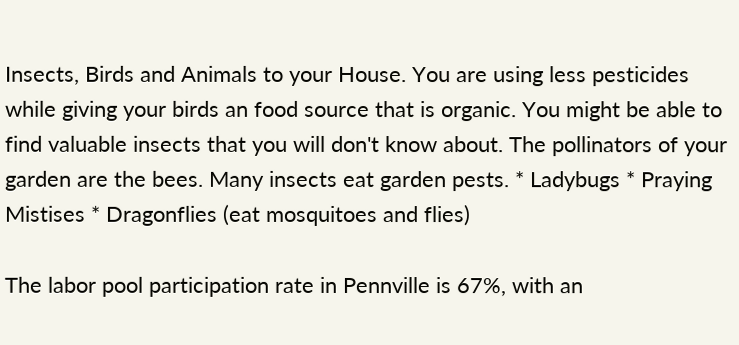Insects, Birds and Animals to your House. You are using less pesticides while giving your birds an food source that is organic. You might be able to find valuable insects that you will don't know about. The pollinators of your garden are the bees. Many insects eat garden pests. * Ladybugs * Praying Mistises * Dragonflies (eat mosquitoes and flies)

The labor pool participation rate in Pennville is 67%, with an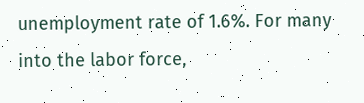unemployment rate of 1.6%. For many into the labor force,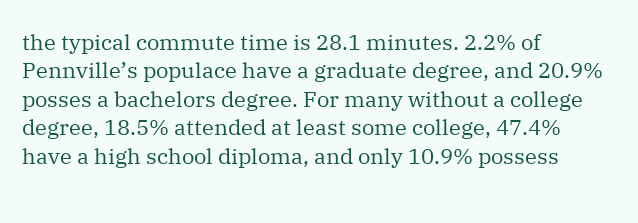the typical commute time is 28.1 minutes. 2.2% of Pennville’s populace have a graduate degree, and 20.9% posses a bachelors degree. For many without a college degree, 18.5% attended at least some college, 47.4% have a high school diploma, and only 10.9% possess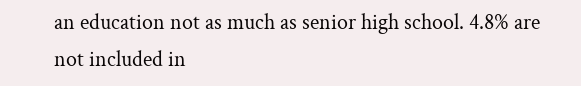an education not as much as senior high school. 4.8% are not included in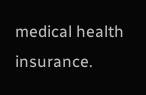medical health insurance.